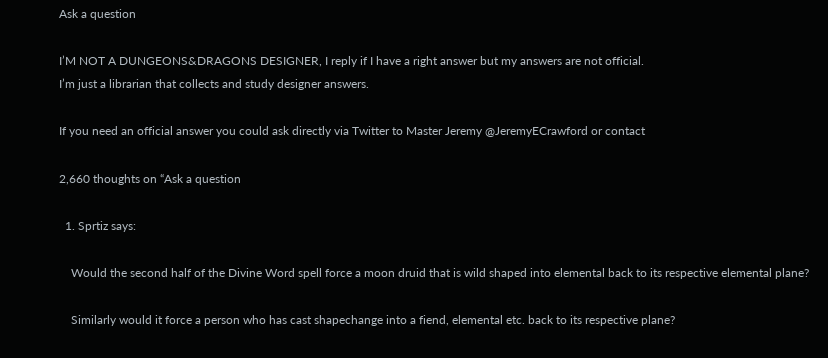Ask a question

I’M NOT A DUNGEONS&DRAGONS DESIGNER, I reply if I have a right answer but my answers are not official.
I’m just a librarian that collects and study designer answers.

If you need an official answer you could ask directly via Twitter to Master Jeremy @JeremyECrawford or contact

2,660 thoughts on “Ask a question

  1. Sprtiz says:

    Would the second half of the Divine Word spell force a moon druid that is wild shaped into elemental back to its respective elemental plane?

    Similarly would it force a person who has cast shapechange into a fiend, elemental etc. back to its respective plane?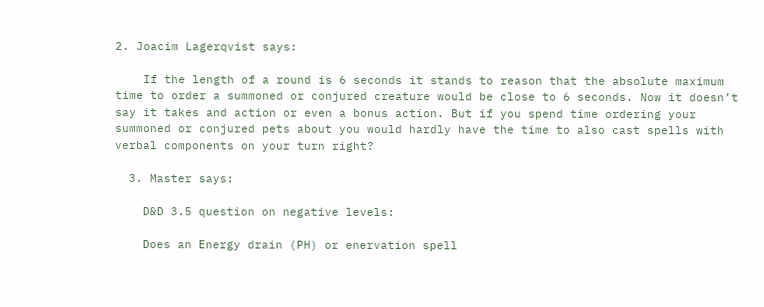2. Joacim Lagerqvist says:

    If the length of a round is 6 seconds it stands to reason that the absolute maximum time to order a summoned or conjured creature would be close to 6 seconds. Now it doesn’t say it takes and action or even a bonus action. But if you spend time ordering your summoned or conjured pets about you would hardly have the time to also cast spells with verbal components on your turn right?

  3. Master says:

    D&D 3.5 question on negative levels:

    Does an Energy drain (PH) or enervation spell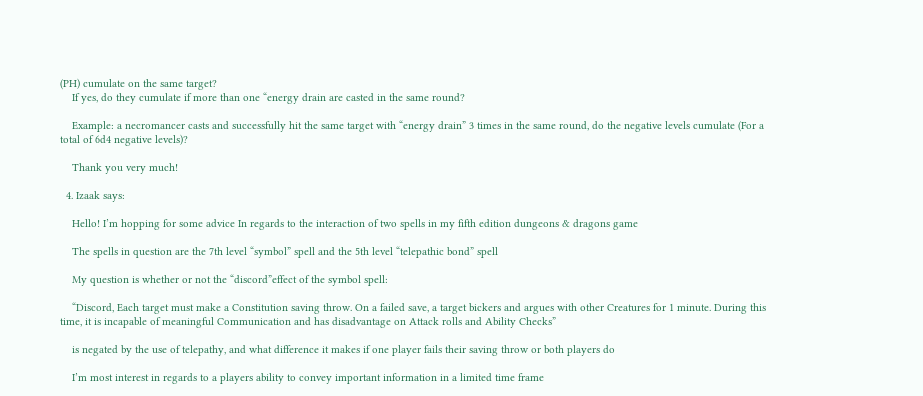(PH) cumulate on the same target?
    If yes, do they cumulate if more than one “energy drain are casted in the same round?

    Example: a necromancer casts and successfully hit the same target with “energy drain” 3 times in the same round, do the negative levels cumulate (For a total of 6d4 negative levels)?

    Thank you very much!

  4. Izaak says:

    Hello! I’m hopping for some advice In regards to the interaction of two spells in my fifth edition dungeons & dragons game

    The spells in question are the 7th level “symbol” spell and the 5th level “telepathic bond” spell

    My question is whether or not the “discord”effect of the symbol spell:

    “Discord, Each target must make a Constitution saving throw. On a failed save, a target bickers and argues with other Creatures for 1 minute. During this time, it is incapable of meaningful Communication and has disadvantage on Attack rolls and Ability Checks”

    is negated by the use of telepathy, and what difference it makes if one player fails their saving throw or both players do

    I’m most interest in regards to a players ability to convey important information in a limited time frame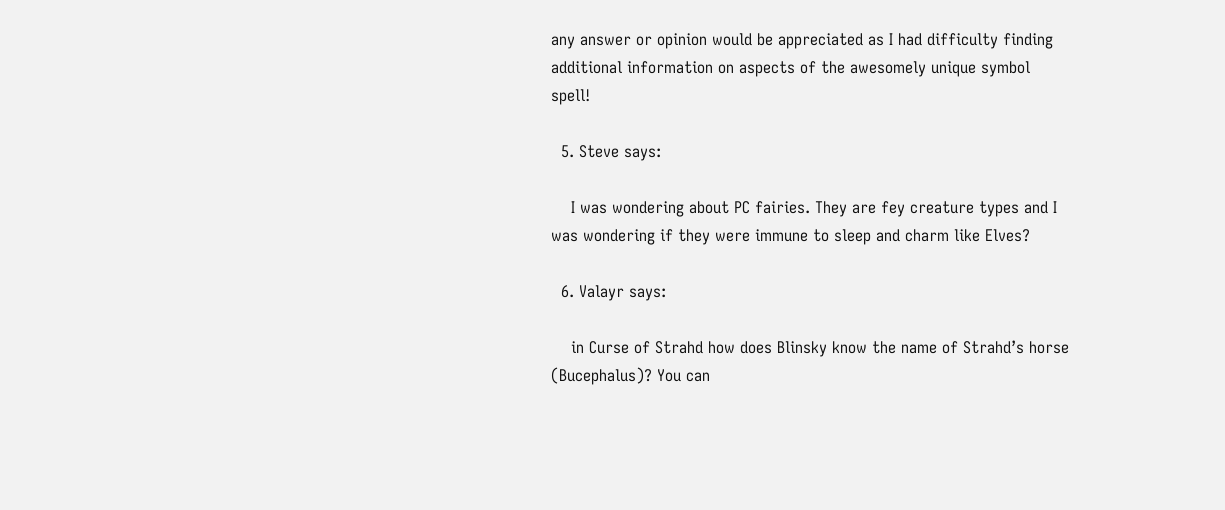any answer or opinion would be appreciated as I had difficulty finding additional information on aspects of the awesomely unique symbol spell!

  5. Steve says:

    I was wondering about PC fairies. They are fey creature types and I was wondering if they were immune to sleep and charm like Elves?

  6. Valayr says:

    in Curse of Strahd how does Blinsky know the name of Strahd’s horse (Bucephalus)? You can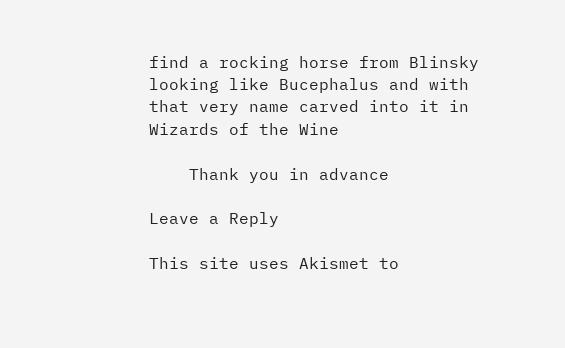find a rocking horse from Blinsky looking like Bucephalus and with that very name carved into it in Wizards of the Wine

    Thank you in advance

Leave a Reply

This site uses Akismet to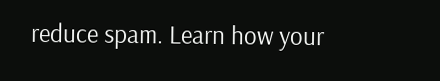reduce spam. Learn how your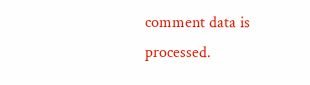comment data is processed.